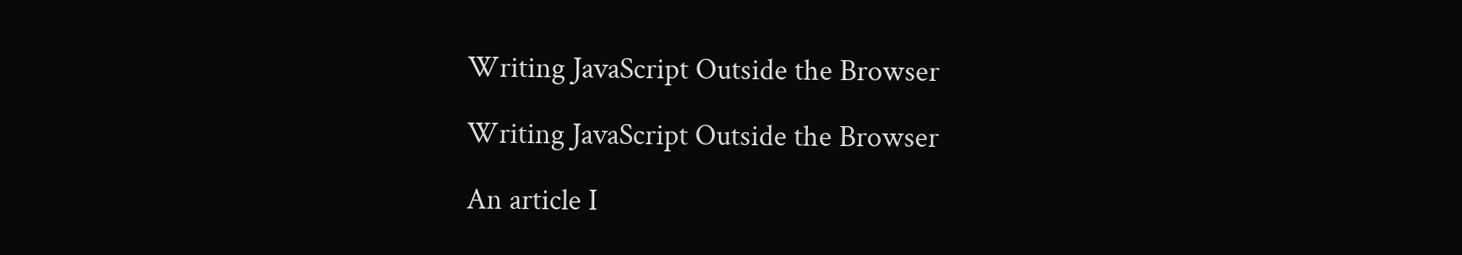Writing JavaScript Outside the Browser

Writing JavaScript Outside the Browser

An article I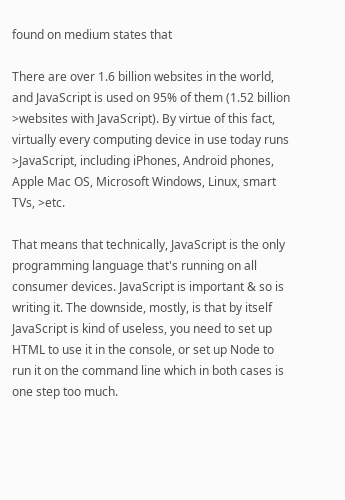found on medium states that

There are over 1.6 billion websites in the world, and JavaScript is used on 95% of them (1.52 billion >websites with JavaScript). By virtue of this fact, virtually every computing device in use today runs >JavaScript, including iPhones, Android phones, Apple Mac OS, Microsoft Windows, Linux, smart TVs, >etc.

That means that technically, JavaScript is the only programming language that's running on all consumer devices. JavaScript is important & so is writing it. The downside, mostly, is that by itself JavaScript is kind of useless, you need to set up HTML to use it in the console, or set up Node to run it on the command line which in both cases is one step too much.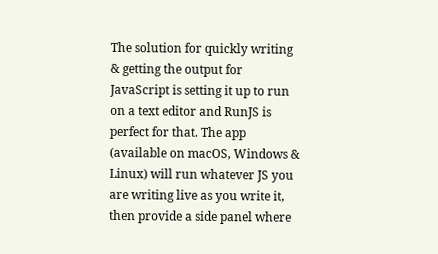The solution for quickly writing & getting the output for JavaScript is setting it up to run on a text editor and RunJS is perfect for that. The app (available on macOS, Windows & Linux) will run whatever JS you are writing live as you write it, then provide a side panel where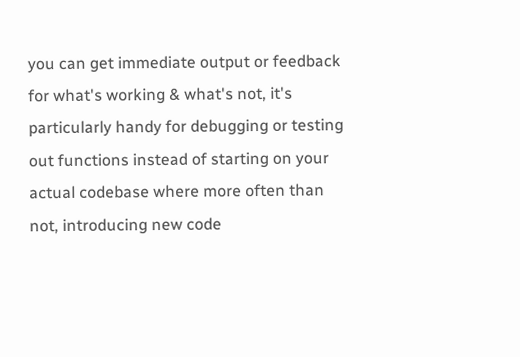you can get immediate output or feedback for what's working & what's not, it's particularly handy for debugging or testing out functions instead of starting on your actual codebase where more often than not, introducing new code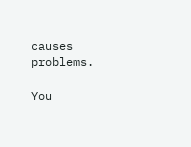causes problems.

You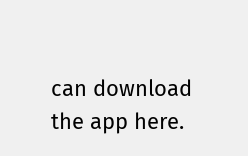can download the app here.